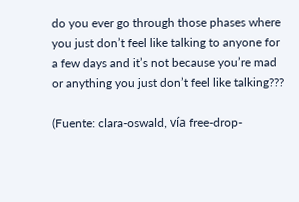do you ever go through those phases where you just don’t feel like talking to anyone for a few days and it’s not because you’re mad or anything you just don’t feel like talking???

(Fuente: clara-oswald, vía free-drop-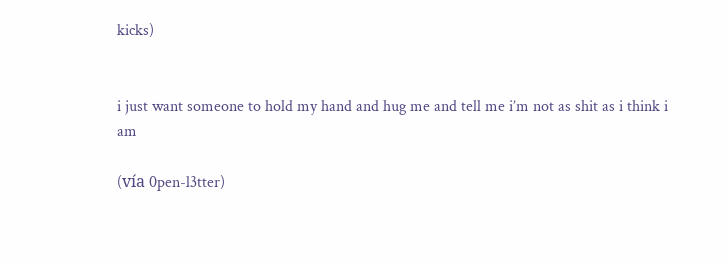kicks)


i just want someone to hold my hand and hug me and tell me i’m not as shit as i think i am

(vía 0pen-l3tter)